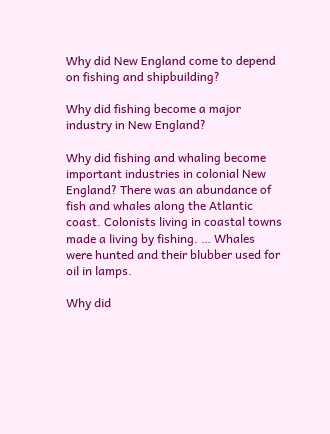Why did New England come to depend on fishing and shipbuilding?

Why did fishing become a major industry in New England?

Why did fishing and whaling become important industries in colonial New England? There was an abundance of fish and whales along the Atlantic coast. Colonists living in coastal towns made a living by fishing. … Whales were hunted and their blubber used for oil in lamps.

Why did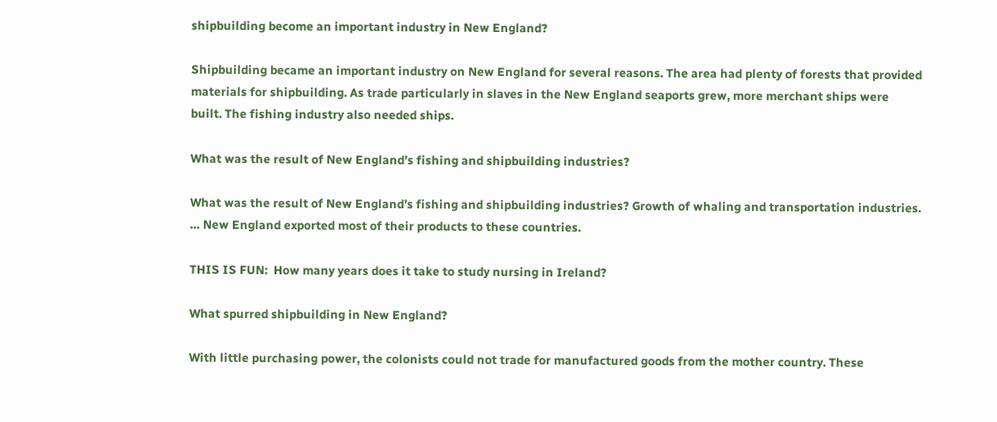shipbuilding become an important industry in New England?

Shipbuilding became an important industry on New England for several reasons. The area had plenty of forests that provided materials for shipbuilding. As trade particularly in slaves in the New England seaports grew, more merchant ships were built. The fishing industry also needed ships.

What was the result of New England’s fishing and shipbuilding industries?

What was the result of New England’s fishing and shipbuilding industries? Growth of whaling and transportation industries. … New England exported most of their products to these countries.

THIS IS FUN:  How many years does it take to study nursing in Ireland?

What spurred shipbuilding in New England?

With little purchasing power, the colonists could not trade for manufactured goods from the mother country. These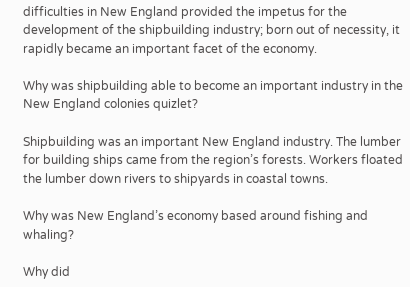difficulties in New England provided the impetus for the development of the shipbuilding industry; born out of necessity, it rapidly became an important facet of the economy.

Why was shipbuilding able to become an important industry in the New England colonies quizlet?

Shipbuilding was an important New England industry. The lumber for building ships came from the region’s forests. Workers floated the lumber down rivers to shipyards in coastal towns.

Why was New England’s economy based around fishing and whaling?

Why did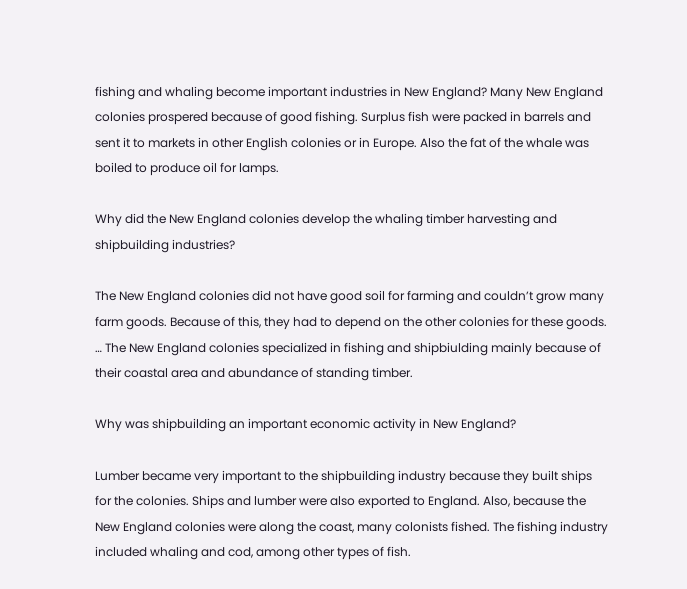fishing and whaling become important industries in New England? Many New England colonies prospered because of good fishing. Surplus fish were packed in barrels and sent it to markets in other English colonies or in Europe. Also the fat of the whale was boiled to produce oil for lamps.

Why did the New England colonies develop the whaling timber harvesting and shipbuilding industries?

The New England colonies did not have good soil for farming and couldn’t grow many farm goods. Because of this, they had to depend on the other colonies for these goods. … The New England colonies specialized in fishing and shipbiulding mainly because of their coastal area and abundance of standing timber.

Why was shipbuilding an important economic activity in New England?

Lumber became very important to the shipbuilding industry because they built ships for the colonies. Ships and lumber were also exported to England. Also, because the New England colonies were along the coast, many colonists fished. The fishing industry included whaling and cod, among other types of fish.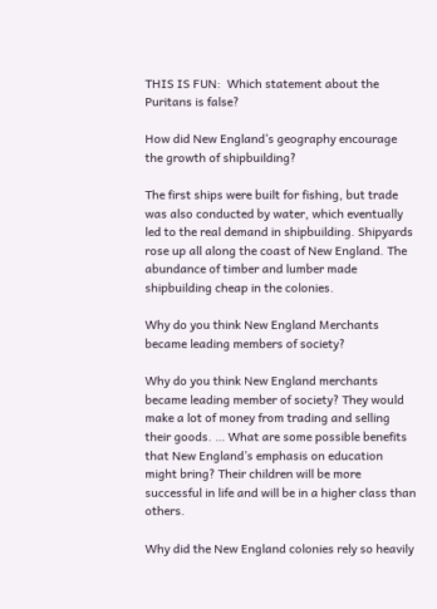THIS IS FUN:  Which statement about the Puritans is false?

How did New England’s geography encourage the growth of shipbuilding?

The first ships were built for fishing, but trade was also conducted by water, which eventually led to the real demand in shipbuilding. Shipyards rose up all along the coast of New England. The abundance of timber and lumber made shipbuilding cheap in the colonies.

Why do you think New England Merchants became leading members of society?

Why do you think New England merchants became leading member of society? They would make a lot of money from trading and selling their goods. … What are some possible benefits that New England’s emphasis on education might bring? Their children will be more successful in life and will be in a higher class than others.

Why did the New England colonies rely so heavily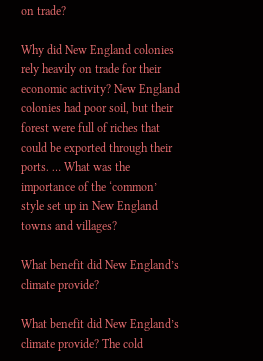on trade?

Why did New England colonies rely heavily on trade for their economic activity? New England colonies had poor soil, but their forest were full of riches that could be exported through their ports. … What was the importance of the ‘common’ style set up in New England towns and villages?

What benefit did New England’s climate provide?

What benefit did New England’s climate provide? The cold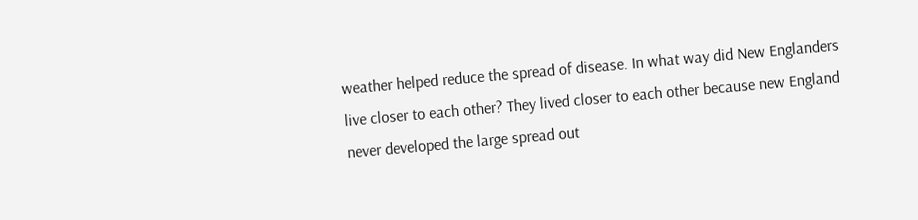weather helped reduce the spread of disease. In what way did New Englanders live closer to each other? They lived closer to each other because new England never developed the large spread out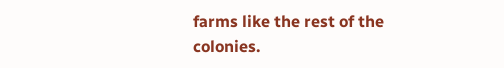farms like the rest of the colonies.